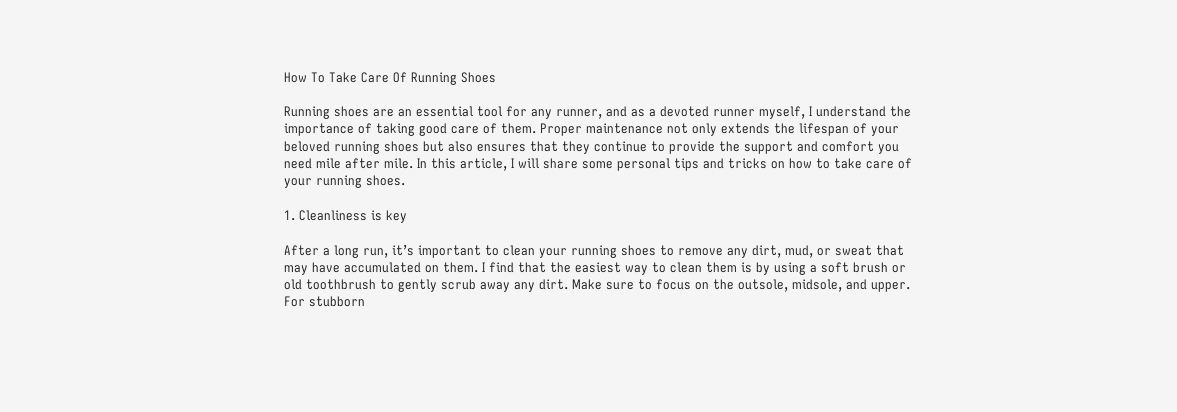How To Take Care Of Running Shoes

Running shoes are an essential tool for any runner, and as a devoted runner myself, I understand the importance of taking good care of them. Proper maintenance not only extends the lifespan of your beloved running shoes but also ensures that they continue to provide the support and comfort you need mile after mile. In this article, I will share some personal tips and tricks on how to take care of your running shoes.

1. Cleanliness is key

After a long run, it’s important to clean your running shoes to remove any dirt, mud, or sweat that may have accumulated on them. I find that the easiest way to clean them is by using a soft brush or old toothbrush to gently scrub away any dirt. Make sure to focus on the outsole, midsole, and upper. For stubborn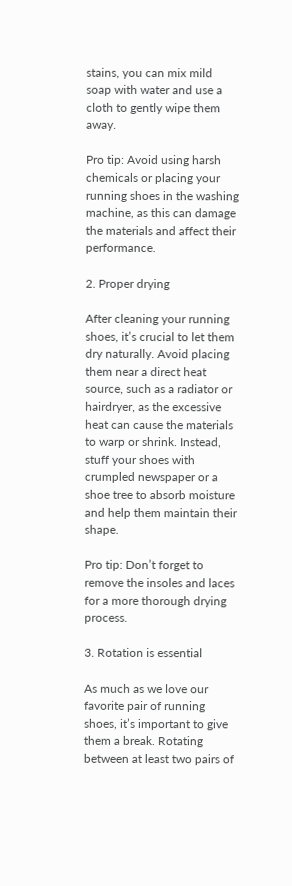stains, you can mix mild soap with water and use a cloth to gently wipe them away.

Pro tip: Avoid using harsh chemicals or placing your running shoes in the washing machine, as this can damage the materials and affect their performance.

2. Proper drying

After cleaning your running shoes, it’s crucial to let them dry naturally. Avoid placing them near a direct heat source, such as a radiator or hairdryer, as the excessive heat can cause the materials to warp or shrink. Instead, stuff your shoes with crumpled newspaper or a shoe tree to absorb moisture and help them maintain their shape.

Pro tip: Don’t forget to remove the insoles and laces for a more thorough drying process.

3. Rotation is essential

As much as we love our favorite pair of running shoes, it’s important to give them a break. Rotating between at least two pairs of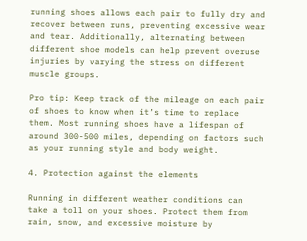running shoes allows each pair to fully dry and recover between runs, preventing excessive wear and tear. Additionally, alternating between different shoe models can help prevent overuse injuries by varying the stress on different muscle groups.

Pro tip: Keep track of the mileage on each pair of shoes to know when it’s time to replace them. Most running shoes have a lifespan of around 300-500 miles, depending on factors such as your running style and body weight.

4. Protection against the elements

Running in different weather conditions can take a toll on your shoes. Protect them from rain, snow, and excessive moisture by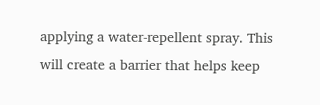applying a water-repellent spray. This will create a barrier that helps keep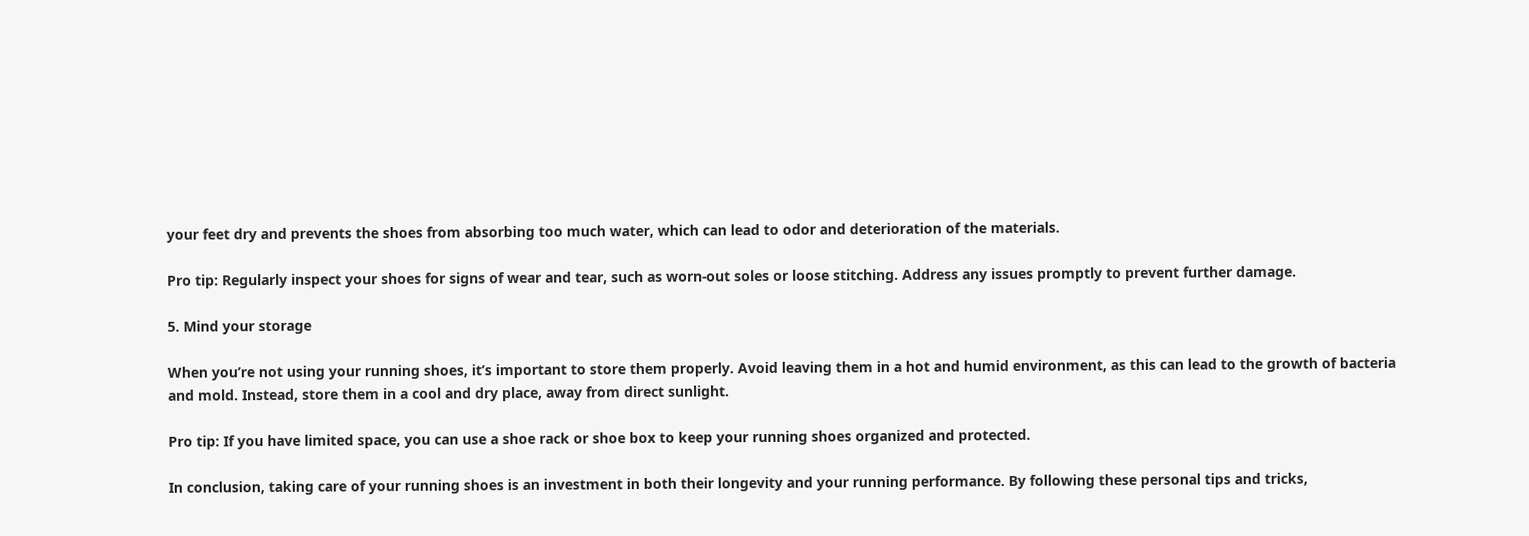your feet dry and prevents the shoes from absorbing too much water, which can lead to odor and deterioration of the materials.

Pro tip: Regularly inspect your shoes for signs of wear and tear, such as worn-out soles or loose stitching. Address any issues promptly to prevent further damage.

5. Mind your storage

When you’re not using your running shoes, it’s important to store them properly. Avoid leaving them in a hot and humid environment, as this can lead to the growth of bacteria and mold. Instead, store them in a cool and dry place, away from direct sunlight.

Pro tip: If you have limited space, you can use a shoe rack or shoe box to keep your running shoes organized and protected.

In conclusion, taking care of your running shoes is an investment in both their longevity and your running performance. By following these personal tips and tricks,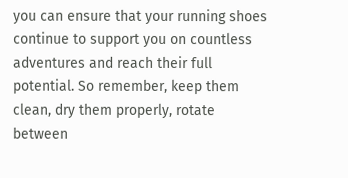you can ensure that your running shoes continue to support you on countless adventures and reach their full potential. So remember, keep them clean, dry them properly, rotate between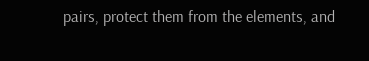pairs, protect them from the elements, and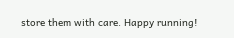store them with care. Happy running!